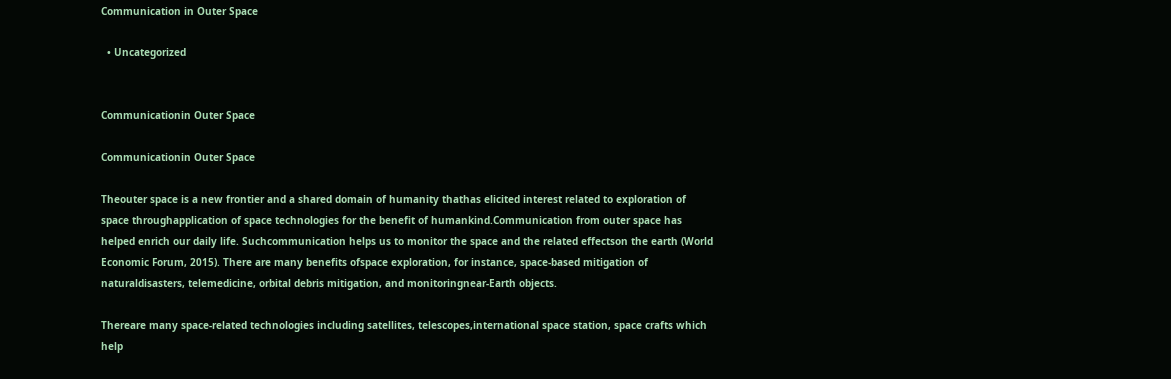Communication in Outer Space

  • Uncategorized


Communicationin Outer Space

Communicationin Outer Space

Theouter space is a new frontier and a shared domain of humanity thathas elicited interest related to exploration of space throughapplication of space technologies for the benefit of humankind.Communication from outer space has helped enrich our daily life. Suchcommunication helps us to monitor the space and the related effectson the earth (World Economic Forum, 2015). There are many benefits ofspace exploration, for instance, space-based mitigation of naturaldisasters, telemedicine, orbital debris mitigation, and monitoringnear-Earth objects.

Thereare many space-related technologies including satellites, telescopes,international space station, space crafts which help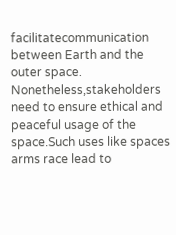facilitatecommunication between Earth and the outer space. Nonetheless,stakeholders need to ensure ethical and peaceful usage of the space.Such uses like spaces arms race lead to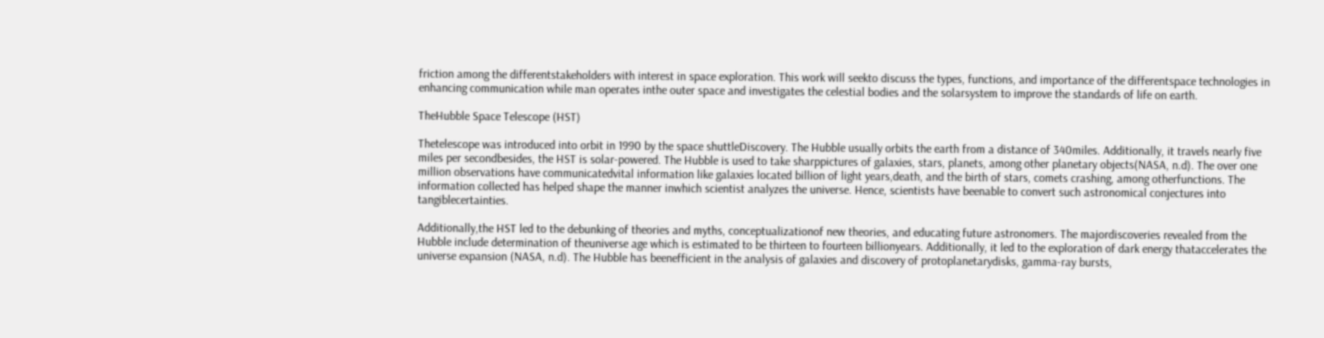friction among the differentstakeholders with interest in space exploration. This work will seekto discuss the types, functions, and importance of the differentspace technologies in enhancing communication while man operates inthe outer space and investigates the celestial bodies and the solarsystem to improve the standards of life on earth.

TheHubble Space Telescope (HST)

Thetelescope was introduced into orbit in 1990 by the space shuttleDiscovery. The Hubble usually orbits the earth from a distance of 340miles. Additionally, it travels nearly five miles per secondbesides, the HST is solar-powered. The Hubble is used to take sharppictures of galaxies, stars, planets, among other planetary objects(NASA, n.d). The over one million observations have communicatedvital information like galaxies located billion of light years,death, and the birth of stars, comets crashing, among otherfunctions. The information collected has helped shape the manner inwhich scientist analyzes the universe. Hence, scientists have beenable to convert such astronomical conjectures into tangiblecertainties.

Additionally,the HST led to the debunking of theories and myths, conceptualizationof new theories, and educating future astronomers. The majordiscoveries revealed from the Hubble include determination of theuniverse age which is estimated to be thirteen to fourteen billionyears. Additionally, it led to the exploration of dark energy thataccelerates the universe expansion (NASA, n.d). The Hubble has beenefficient in the analysis of galaxies and discovery of protoplanetarydisks, gamma-ray bursts,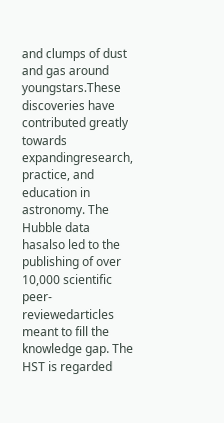and clumps of dust and gas around youngstars.These discoveries have contributed greatly towards expandingresearch, practice, and education in astronomy. The Hubble data hasalso led to the publishing of over 10,000 scientific peer-reviewedarticles meant to fill the knowledge gap. The HST is regarded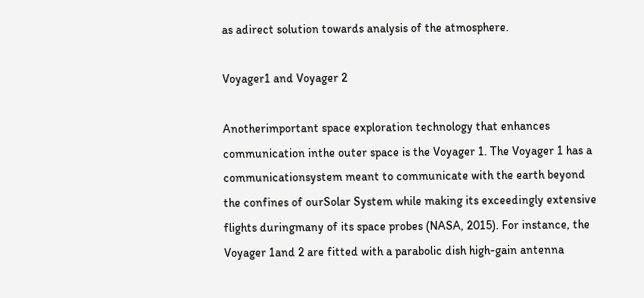as adirect solution towards analysis of the atmosphere.

Voyager1 and Voyager 2

Anotherimportant space exploration technology that enhances communication inthe outer space is the Voyager 1. The Voyager 1 has a communicationsystem meant to communicate with the earth beyond the confines of ourSolar System while making its exceedingly extensive flights duringmany of its space probes (NASA, 2015). For instance, the Voyager 1and 2 are fitted with a parabolic dish high-gain antenna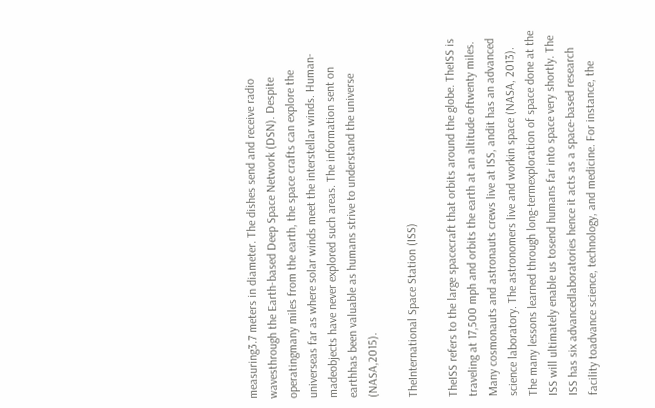measuring3.7 meters in diameter. The dishes send and receive radio wavesthrough the Earth-based Deep Space Network (DSN). Despite operatingmany miles from the earth, the space crafts can explore the universeas far as where solar winds meet the interstellar winds. Human-madeobjects have never explored such areas. The information sent on earthhas been valuable as humans strive to understand the universe (NASA,2015).

TheInternational Space Station (ISS)

TheISS refers to the large spacecraft that orbits around the globe. TheISS is traveling at 17,500 mph and orbits the earth at an altitude oftwenty miles. Many cosmonauts and astronauts crews live at ISS, andit has an advanced science laboratory. The astronomers live and workin space (NASA, 2013). The many lessons learned through long-termexploration of space done at the ISS will ultimately enable us tosend humans far into space very shortly. The ISS has six advancedlaboratories hence it acts as a space-based research facility toadvance science, technology, and medicine. For instance, the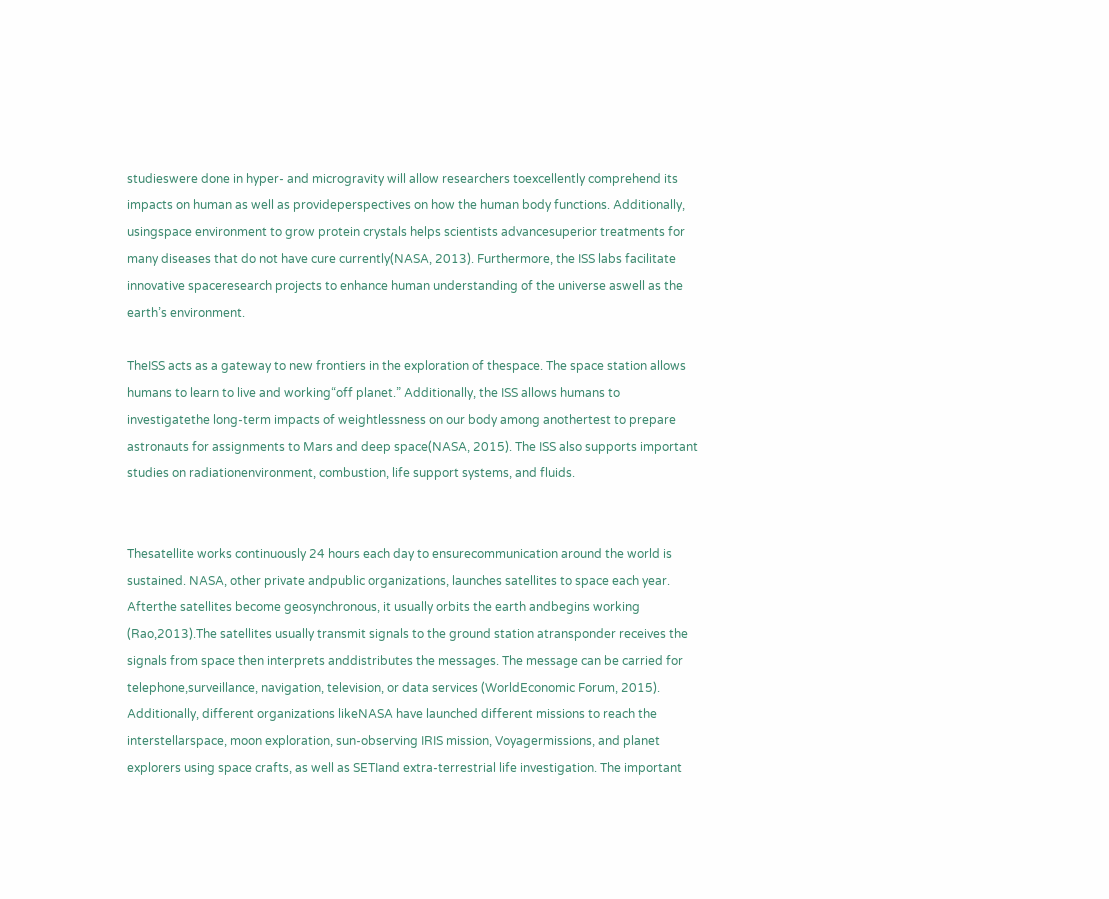studieswere done in hyper- and microgravity will allow researchers toexcellently comprehend its impacts on human as well as provideperspectives on how the human body functions. Additionally, usingspace environment to grow protein crystals helps scientists advancesuperior treatments for many diseases that do not have cure currently(NASA, 2013). Furthermore, the ISS labs facilitate innovative spaceresearch projects to enhance human understanding of the universe aswell as the earth’s environment.

TheISS acts as a gateway to new frontiers in the exploration of thespace. The space station allows humans to learn to live and working“off planet.” Additionally, the ISS allows humans to investigatethe long-term impacts of weightlessness on our body among anothertest to prepare astronauts for assignments to Mars and deep space(NASA, 2015). The ISS also supports important studies on radiationenvironment, combustion, life support systems, and fluids.


Thesatellite works continuously 24 hours each day to ensurecommunication around the world is sustained. NASA, other private andpublic organizations, launches satellites to space each year. Afterthe satellites become geosynchronous, it usually orbits the earth andbegins working (Rao,2013).The satellites usually transmit signals to the ground station atransponder receives the signals from space then interprets anddistributes the messages. The message can be carried for telephone,surveillance, navigation, television, or data services (WorldEconomic Forum, 2015). Additionally, different organizations likeNASA have launched different missions to reach the interstellarspace, moon exploration, sun-observing IRIS mission, Voyagermissions, and planet explorers using space crafts, as well as SETIand extra-terrestrial life investigation. The important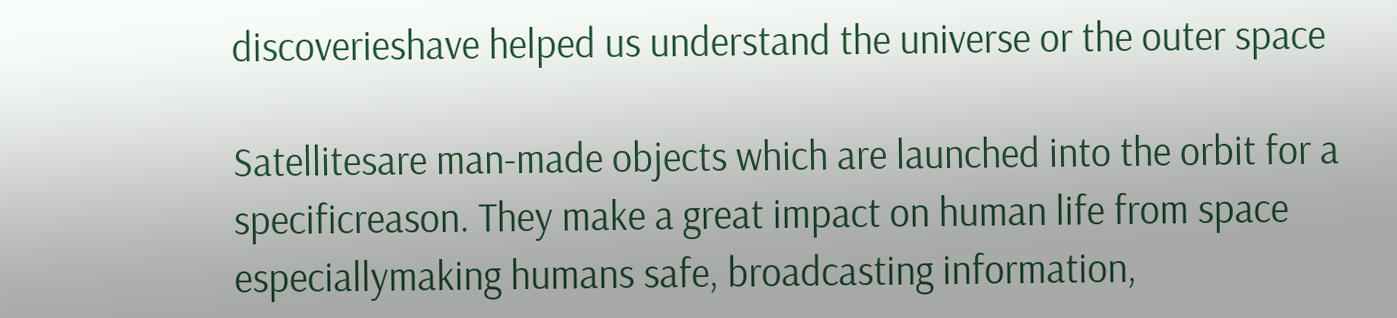discoverieshave helped us understand the universe or the outer space

Satellitesare man-made objects which are launched into the orbit for a specificreason. They make a great impact on human life from space especiallymaking humans safe, broadcasting information,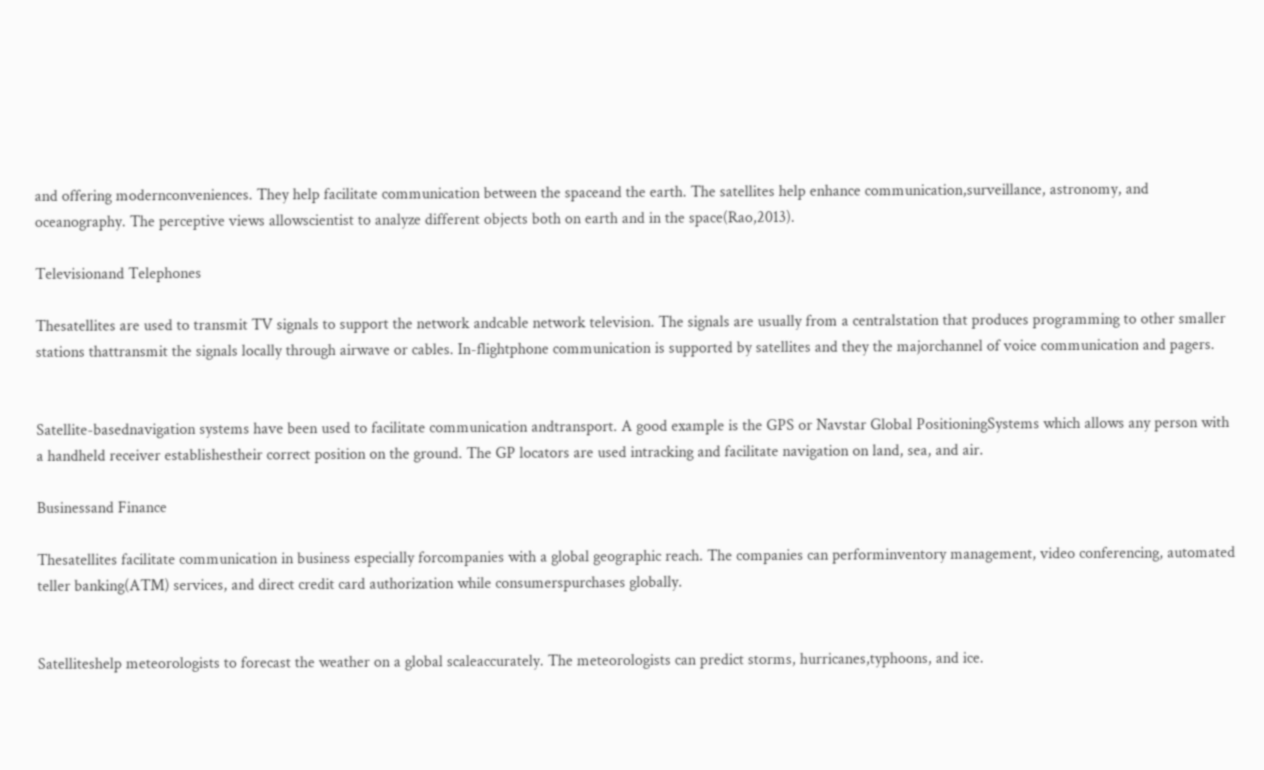and offering modernconveniences. They help facilitate communication between the spaceand the earth. The satellites help enhance communication,surveillance, astronomy, and oceanography. The perceptive views allowscientist to analyze different objects both on earth and in the space(Rao,2013).

Televisionand Telephones

Thesatellites are used to transmit TV signals to support the network andcable network television. The signals are usually from a centralstation that produces programming to other smaller stations thattransmit the signals locally through airwave or cables. In-flightphone communication is supported by satellites and they the majorchannel of voice communication and pagers.


Satellite-basednavigation systems have been used to facilitate communication andtransport. A good example is the GPS or Navstar Global PositioningSystems which allows any person with a handheld receiver establishestheir correct position on the ground. The GP locators are used intracking and facilitate navigation on land, sea, and air.

Businessand Finance

Thesatellites facilitate communication in business especially forcompanies with a global geographic reach. The companies can performinventory management, video conferencing, automated teller banking(ATM) services, and direct credit card authorization while consumerspurchases globally.


Satelliteshelp meteorologists to forecast the weather on a global scaleaccurately. The meteorologists can predict storms, hurricanes,typhoons, and ice.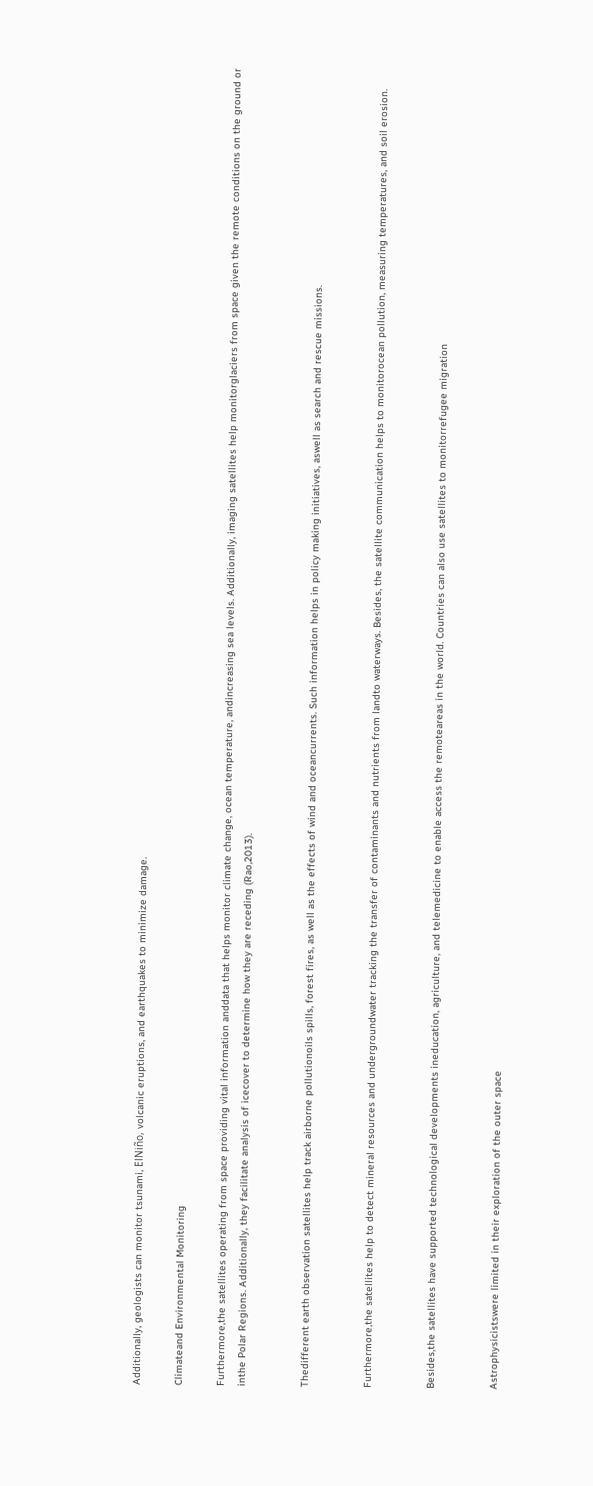Additionally, geologists can monitor tsunami, ElNiño, volcanic eruptions, and earthquakes to minimize damage.

Climateand Environmental Monitoring

Furthermore,the satellites operating from space providing vital information anddata that helps monitor climate change, ocean temperature, andincreasing sea levels. Additionally, imaging satellites help monitorglaciers from space given the remote conditions on the ground or inthe Polar Regions. Additionally, they facilitate analysis of icecover to determine how they are receding (Rao,2013).


Thedifferent earth observation satellites help track airborne pollutionoils spills, forest fires, as well as the effects of wind and oceancurrents. Such information helps in policy making initiatives, aswell as search and rescue missions.


Furthermore,the satellites help to detect mineral resources and undergroundwater tracking the transfer of contaminants and nutrients from landto waterways. Besides, the satellite communication helps to monitorocean pollution, measuring temperatures, and soil erosion.


Besides,the satellites have supported technological developments ineducation, agriculture, and telemedicine to enable access the remoteareas in the world. Countries can also use satellites to monitorrefugee migration


Astrophysicistswere limited in their exploration of the outer space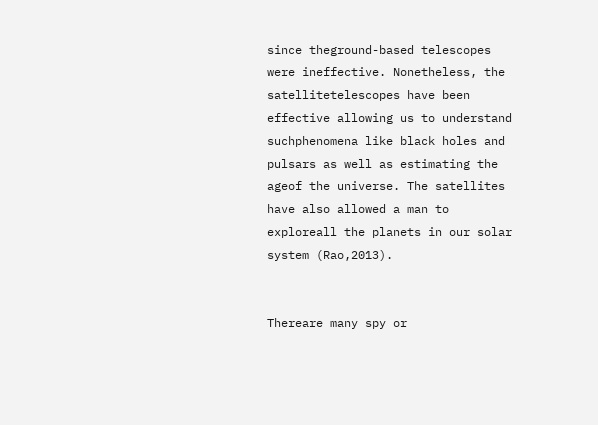since theground-based telescopes were ineffective. Nonetheless, the satellitetelescopes have been effective allowing us to understand suchphenomena like black holes and pulsars as well as estimating the ageof the universe. The satellites have also allowed a man to exploreall the planets in our solar system (Rao,2013).


Thereare many spy or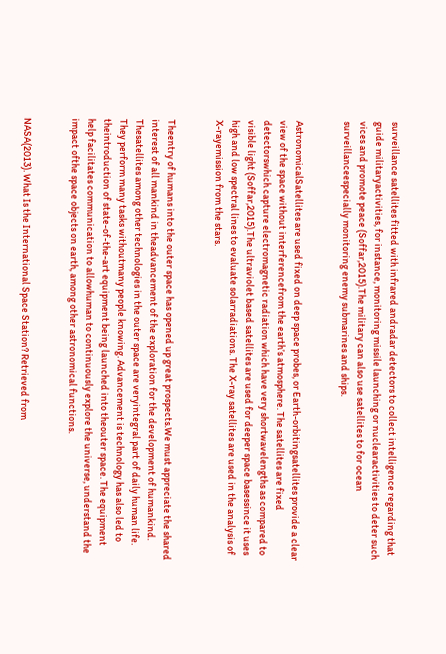surveillance satellites fitted with infrared andradar detectors to collect intelligence regarding that guide militaryactivities, for instance, monitoring missile launching or nuclearactivities to deter such vices and promote peace (Soffar,2015).The military can also use satellites to for ocean surveillanceespecially monitoring enemy submarines and ships.


AstronomicalSatellites are used fixed on deep space probes, or Earth-orbitingsatellites provide a clear view of the space without interferencefrom the earth’s atmosphere. The satellites are fixed detectorswhich capture electromagnetic radiation which have very shortwavelengths as compared to visible light (Soffar,2015).The ultraviolet based satellites are used for deeper space basessince it uses high and low spectral lines to evaluate solarradiations. The X-ray satellites are used in the analysis of X-rayemission from the stars.


Theentry of humans into the outer space has opened up great prospects.We must appreciate the shared interest of all mankind in theadvancement of the exploration for the development of humankind. Thesatellites among other technologies in the outer space are veryintegral part of daily human life. They perform many tasks withoutmany people knowing. Advancement is technology has also led to theintroduction of state-of-the-art equipment being launched into theouter space. The equipment help facilitates communication to allowhuman to continuously explore the universe, understand the impact ofthe space objects on earth, among other astronomical functions.


NASA(2013). What Is the International Space Station? Retrieved from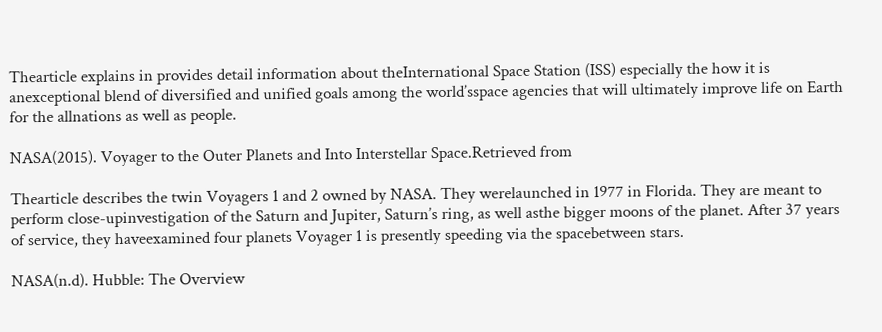Thearticle explains in provides detail information about theInternational Space Station (ISS) especially the how it is anexceptional blend of diversified and unified goals among the world’sspace agencies that will ultimately improve life on Earth for the allnations as well as people.

NASA(2015). Voyager to the Outer Planets and Into Interstellar Space.Retrieved from

Thearticle describes the twin Voyagers 1 and 2 owned by NASA. They werelaunched in 1977 in Florida. They are meant to perform close-upinvestigation of the Saturn and Jupiter, Saturn’s ring, as well asthe bigger moons of the planet. After 37 years of service, they haveexamined four planets Voyager 1 is presently speeding via the spacebetween stars.

NASA(n.d). Hubble: The Overview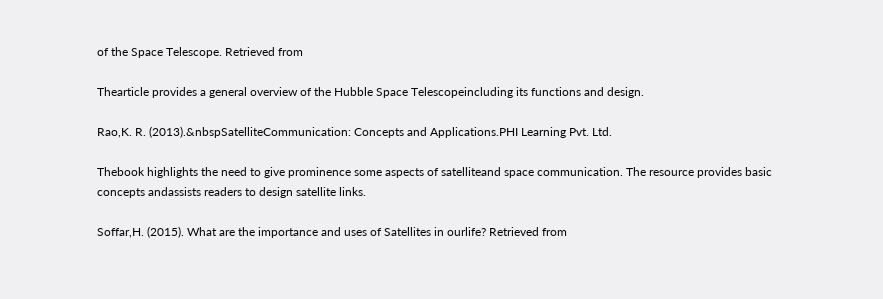of the Space Telescope. Retrieved from

Thearticle provides a general overview of the Hubble Space Telescopeincluding its functions and design.

Rao,K. R. (2013).&nbspSatelliteCommunication: Concepts and Applications.PHI Learning Pvt. Ltd.

Thebook highlights the need to give prominence some aspects of satelliteand space communication. The resource provides basic concepts andassists readers to design satellite links.

Soffar,H. (2015). What are the importance and uses of Satellites in ourlife? Retrieved from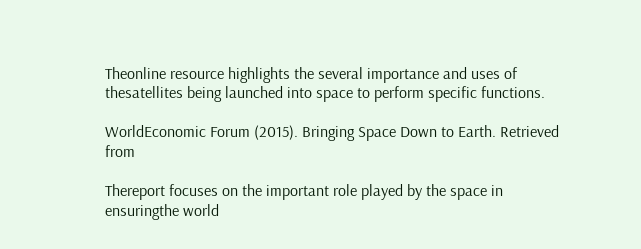Theonline resource highlights the several importance and uses of thesatellites being launched into space to perform specific functions.

WorldEconomic Forum (2015). Bringing Space Down to Earth. Retrieved from

Thereport focuses on the important role played by the space in ensuringthe world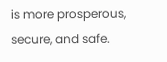is more prosperous, secure, and safe.